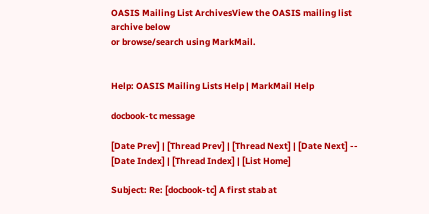OASIS Mailing List ArchivesView the OASIS mailing list archive below
or browse/search using MarkMail.


Help: OASIS Mailing Lists Help | MarkMail Help

docbook-tc message

[Date Prev] | [Thread Prev] | [Thread Next] | [Date Next] -- [Date Index] | [Thread Index] | [List Home]

Subject: Re: [docbook-tc] A first stab at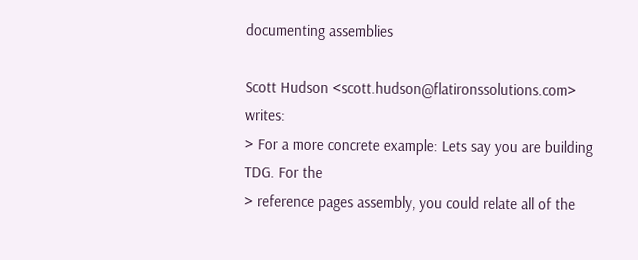documenting assemblies

Scott Hudson <scott.hudson@flatironssolutions.com> writes:
> For a more concrete example: Lets say you are building TDG. For the
> reference pages assembly, you could relate all of the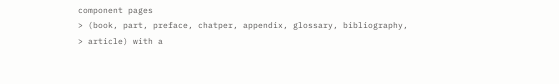component pages
> (book, part, preface, chatper, appendix, glossary, bibliography,
> article) with a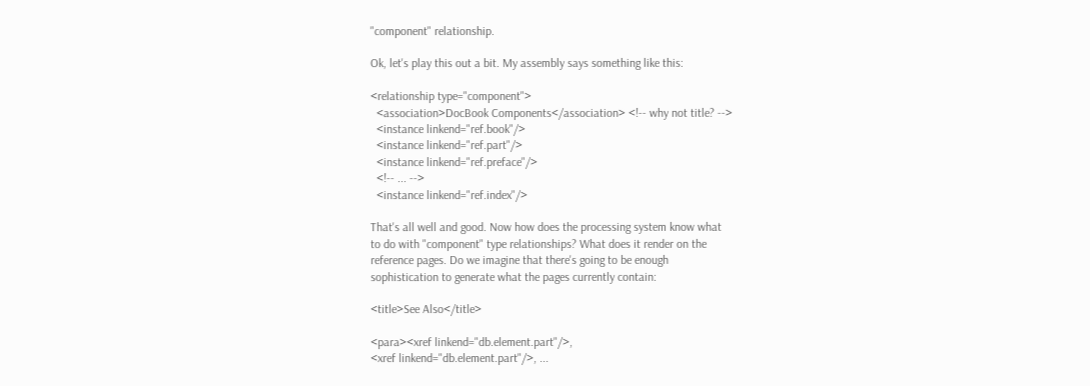"component" relationship.

Ok, let's play this out a bit. My assembly says something like this:

<relationship type="component">
  <association>DocBook Components</association> <!-- why not title? -->
  <instance linkend="ref.book"/>
  <instance linkend="ref.part"/>
  <instance linkend="ref.preface"/>
  <!-- ... -->
  <instance linkend="ref.index"/>

That's all well and good. Now how does the processing system know what
to do with "component" type relationships? What does it render on the
reference pages. Do we imagine that there's going to be enough
sophistication to generate what the pages currently contain:

<title>See Also</title>

<para><xref linkend="db.element.part"/>,
<xref linkend="db.element.part"/>, ...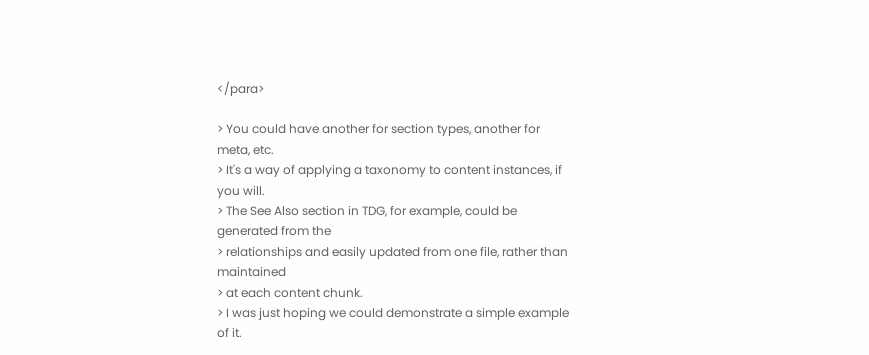</para>

> You could have another for section types, another for meta, etc.
> It's a way of applying a taxonomy to content instances, if you will.
> The See Also section in TDG, for example, could be generated from the
> relationships and easily updated from one file, rather than maintained
> at each content chunk.
> I was just hoping we could demonstrate a simple example of it.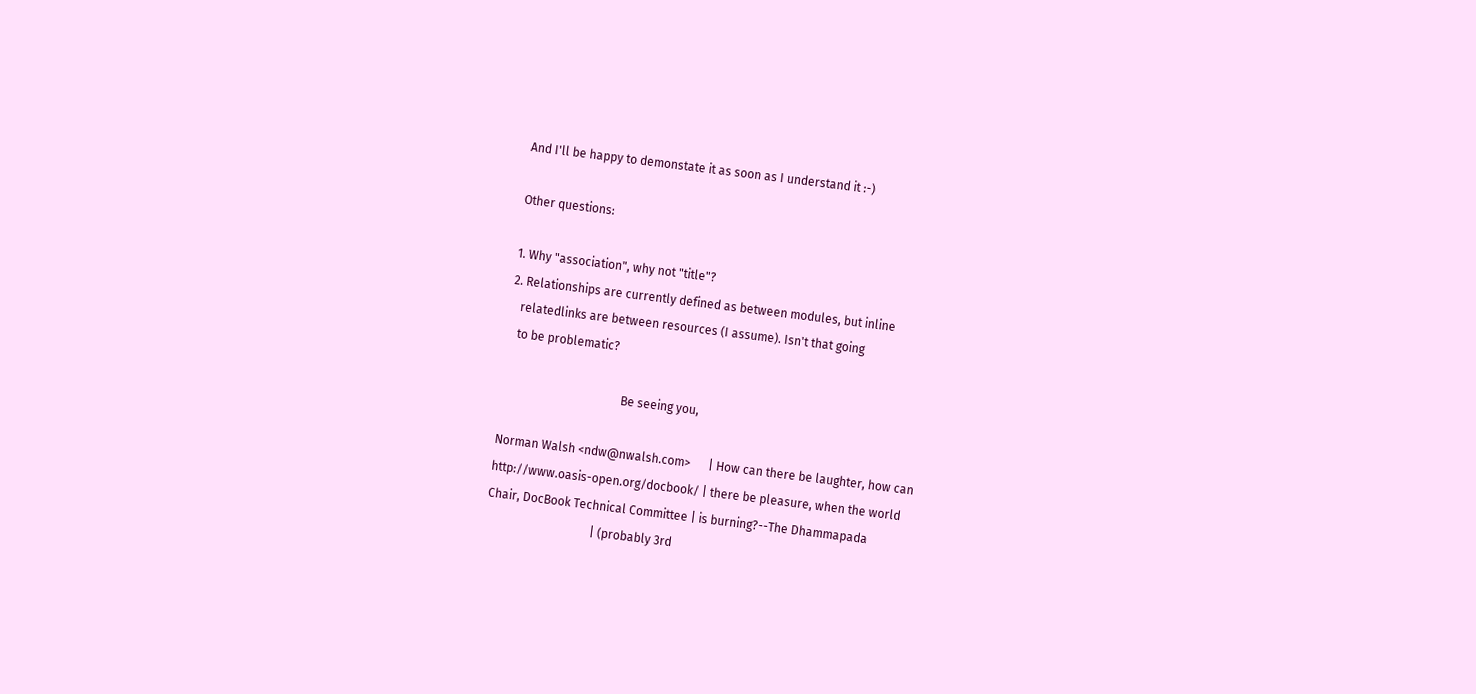And I'll be happy to demonstate it as soon as I understand it :-)

Other questions:

1. Why "association", why not "title"?
2. Relationships are currently defined as between modules, but inline
   relatedlinks are between resources (I assume). Isn't that going
   to be problematic?

                                        Be seeing you,

Norman Walsh <ndw@nwalsh.com>      | How can there be laughter, how can
http://www.oasis-open.org/docbook/ | there be pleasure, when the world
Chair, DocBook Technical Committee | is burning?--The Dhammapada
                                   | (probably 3rd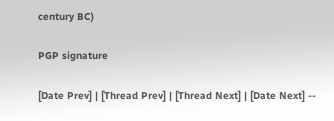century BC)

PGP signature

[Date Prev] | [Thread Prev] | [Thread Next] | [Date Next] --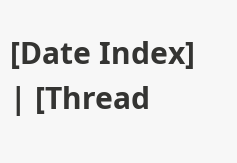[Date Index] | [Thread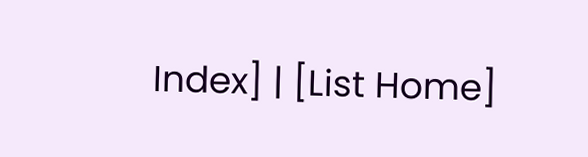Index] | [List Home]